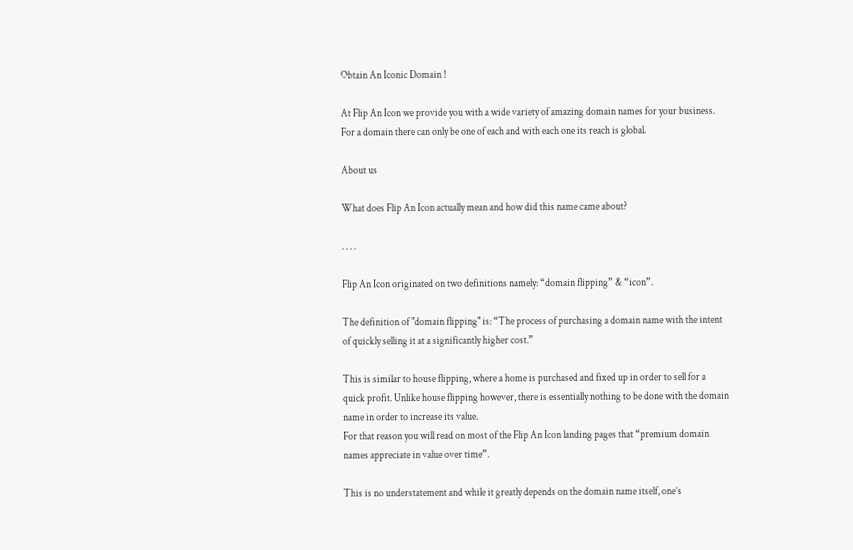Obtain An Iconic Domain !

At Flip An Icon we provide you with a wide variety of amazing domain names for your business. For a domain there can only be one of each and with each one its reach is global.

About us

What does Flip An Icon actually mean and how did this name came about?

. . . .

Flip An Icon originated on two definitions namely: “domain flipping” & “icon”.

The definition of "domain flipping" is: “The process of purchasing a domain name with the intent of quickly selling it at a significantly higher cost.”

This is similar to house flipping, where a home is purchased and fixed up in order to sell for a quick profit. Unlike house flipping however, there is essentially nothing to be done with the domain name in order to increase its value.
For that reason you will read on most of the Flip An Icon landing pages that “premium domain names appreciate in value over time”.

This is no understatement and while it greatly depends on the domain name itself, one’s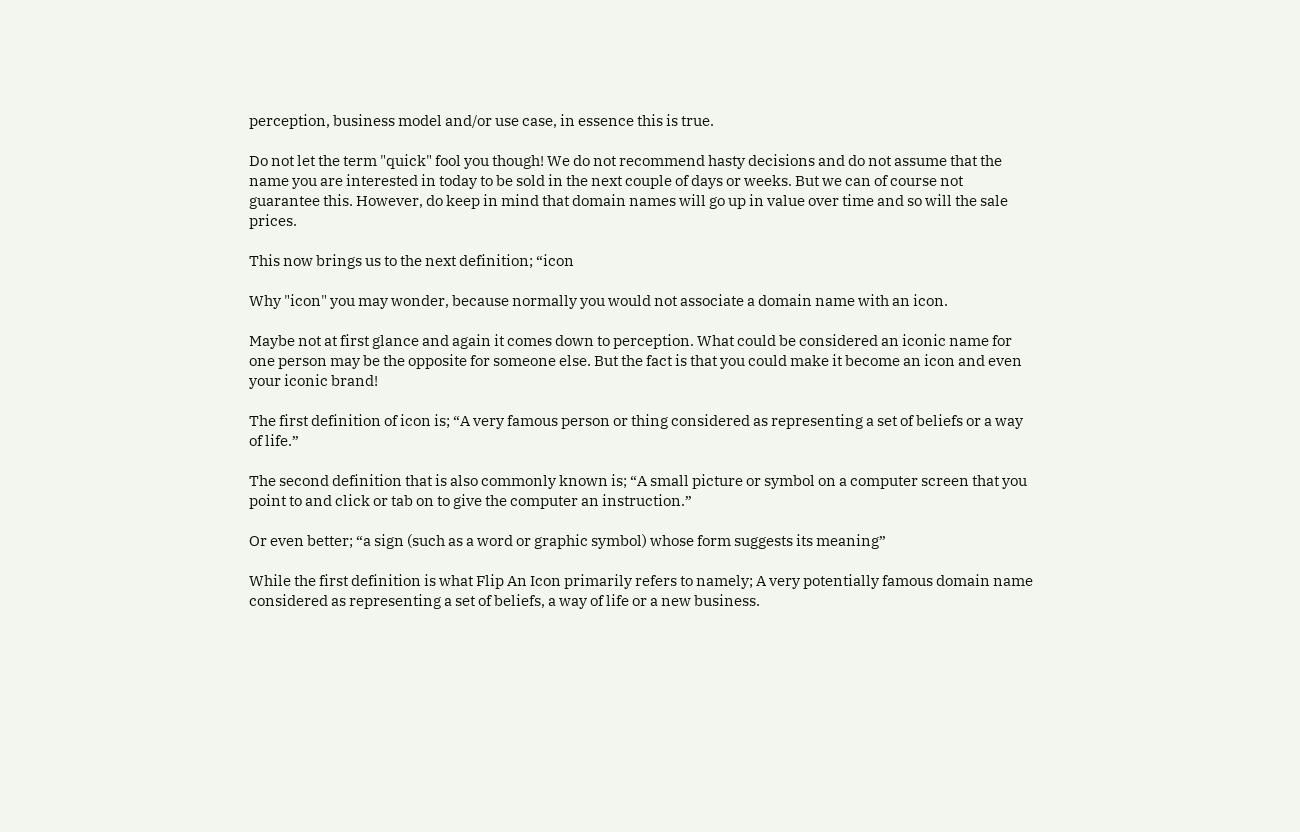perception, business model and/or use case, in essence this is true.

Do not let the term "quick" fool you though! We do not recommend hasty decisions and do not assume that the name you are interested in today to be sold in the next couple of days or weeks. But we can of course not guarantee this. However, do keep in mind that domain names will go up in value over time and so will the sale prices.

This now brings us to the next definition; “icon

Why "icon" you may wonder, because normally you would not associate a domain name with an icon.

Maybe not at first glance and again it comes down to perception. What could be considered an iconic name for one person may be the opposite for someone else. But the fact is that you could make it become an icon and even your iconic brand!

The first definition of icon is; “A very famous person or thing considered as representing a set of beliefs or a way of life.”

The second definition that is also commonly known is; “A small picture or symbol on a computer screen that you point to and click or tab on to give the computer an instruction.”

Or even better; “a sign (such as a word or graphic symbol) whose form suggests its meaning”

While the first definition is what Flip An Icon primarily refers to namely; A very potentially famous domain name considered as representing a set of beliefs, a way of life or a new business.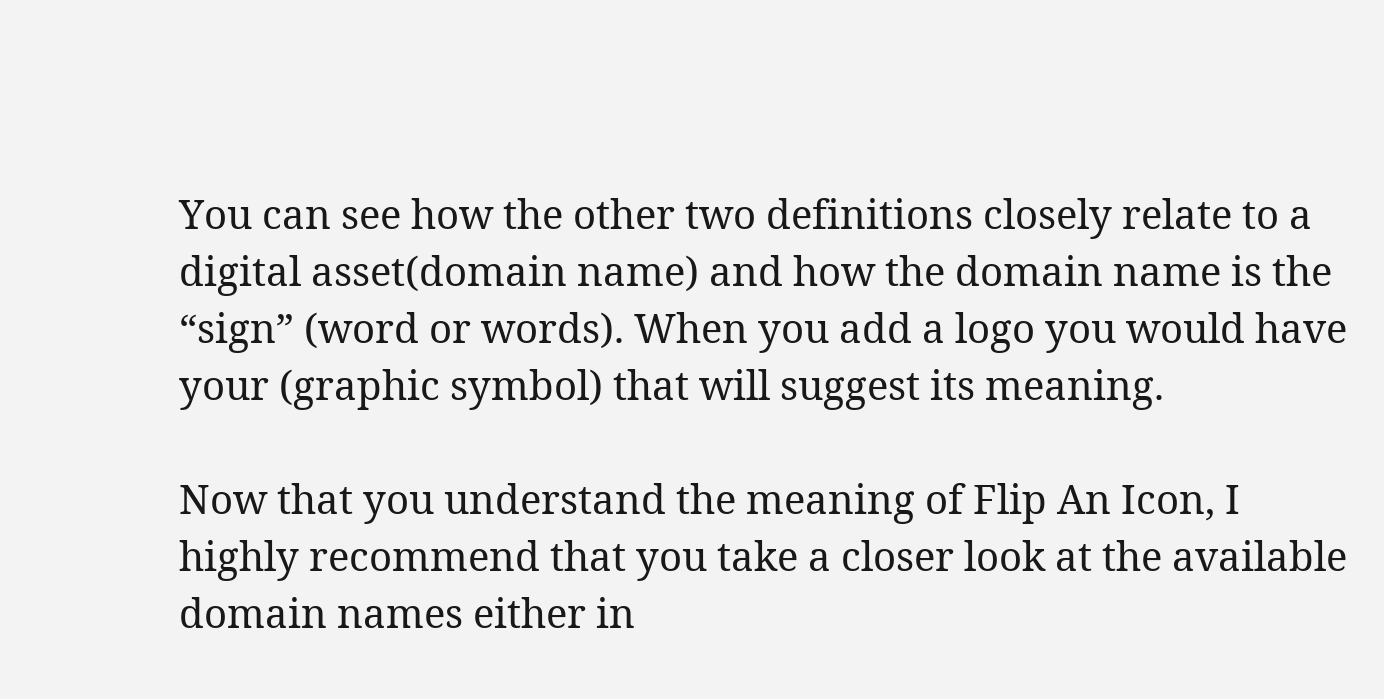You can see how the other two definitions closely relate to a digital asset(domain name) and how the domain name is the “sign” (word or words). When you add a logo you would have your (graphic symbol) that will suggest its meaning.

Now that you understand the meaning of Flip An Icon, I highly recommend that you take a closer look at the available domain names either in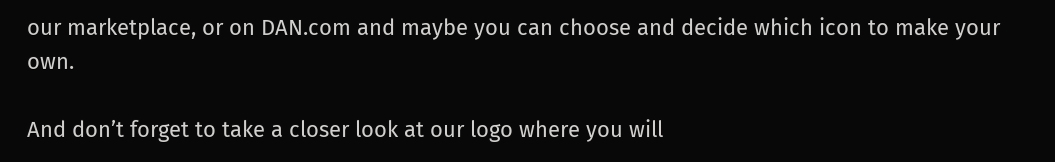our marketplace, or on DAN.com and maybe you can choose and decide which icon to make your own.

And don’t forget to take a closer look at our logo where you will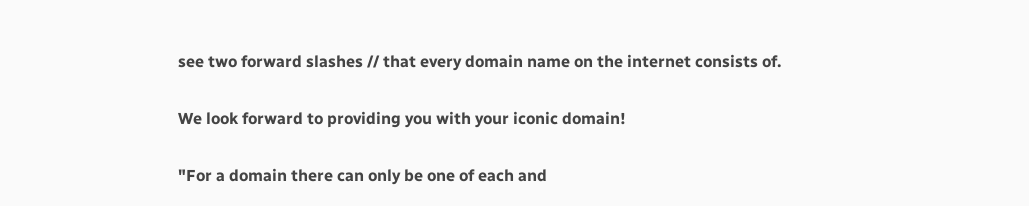see two forward slashes // that every domain name on the internet consists of.

We look forward to providing you with your iconic domain!

"For a domain there can only be one of each and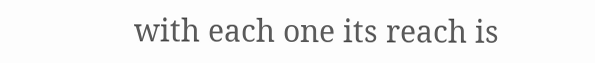with each one its reach is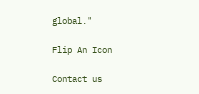global."

Flip An Icon

Contact us